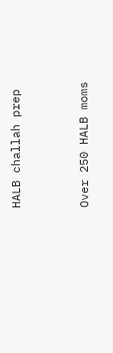HALB challah prep


Over 250 HALB moms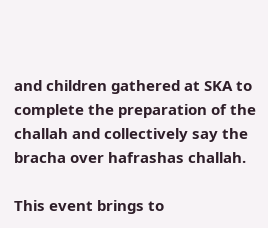and children gathered at SKA to complete the preparation of the challah and collectively say the bracha over hafrashas challah.

This event brings to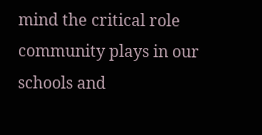mind the critical role community plays in our schools and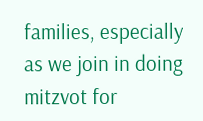families, especially as we join in doing mitzvot for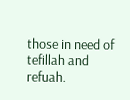those in need of tefillah and refuah.